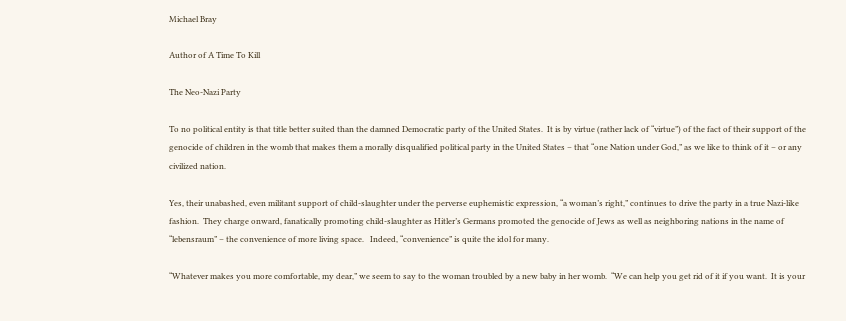Michael Bray

Author of A Time To Kill

The Neo-Nazi Party

To no political entity is that title better suited than the damned Democratic party of the United States.  It is by virtue (rather lack of “virtue”) of the fact of their support of the genocide of children in the womb that makes them a morally disqualified political party in the United States – that “one Nation under God,” as we like to think of it – or any civilized nation.

Yes, their unabashed, even militant support of child-slaughter under the perverse euphemistic expression, “a woman’s right,” continues to drive the party in a true Nazi-like fashion.  They charge onward, fanatically promoting child-slaughter as Hitler’s Germans promoted the genocide of Jews as well as neighboring nations in the name of “lebensraum” – the convenience of more living space.   Indeed, “convenience” is quite the idol for many.

“Whatever makes you more comfortable, my dear,” we seem to say to the woman troubled by a new baby in her womb.  “We can help you get rid of it if you want.  It is your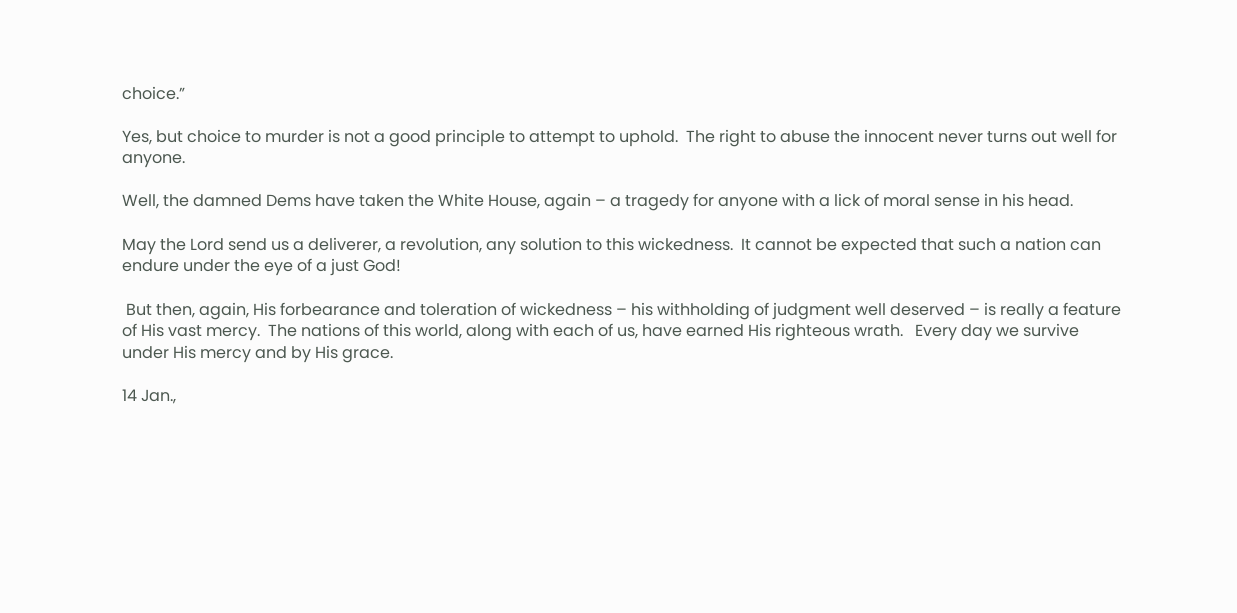choice.”

Yes, but choice to murder is not a good principle to attempt to uphold.  The right to abuse the innocent never turns out well for anyone.

Well, the damned Dems have taken the White House, again – a tragedy for anyone with a lick of moral sense in his head.

May the Lord send us a deliverer, a revolution, any solution to this wickedness.  It cannot be expected that such a nation can endure under the eye of a just God!

 But then, again, His forbearance and toleration of wickedness – his withholding of judgment well deserved – is really a feature of His vast mercy.  The nations of this world, along with each of us, have earned His righteous wrath.   Every day we survive under His mercy and by His grace.

14 Jan.,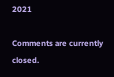2021

Comments are currently closed.